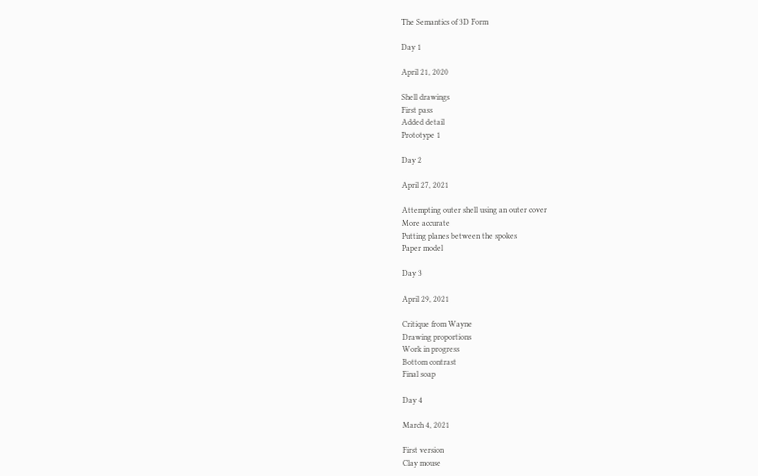The Semantics of 3D Form

Day 1

April 21, 2020

Shell drawings
First pass
Added detail
Prototype 1

Day 2

April 27, 2021

Attempting outer shell using an outer cover
More accurate
Putting planes between the spokes
Paper model

Day 3

April 29, 2021

Critique from Wayne
Drawing proportions
Work in progress
Bottom contrast
Final soap

Day 4

March 4, 2021

First version
Clay mouse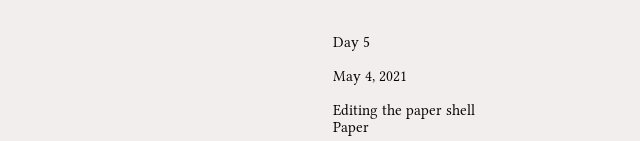Day 5

May 4, 2021

Editing the paper shell
Paper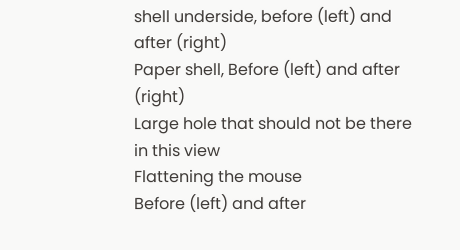shell underside, before (left) and after (right)
Paper shell, Before (left) and after (right)
Large hole that should not be there in this view
Flattening the mouse
Before (left) and after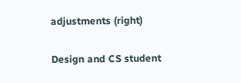adjustments (right)

Design and CS student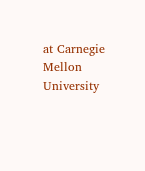at Carnegie Mellon University